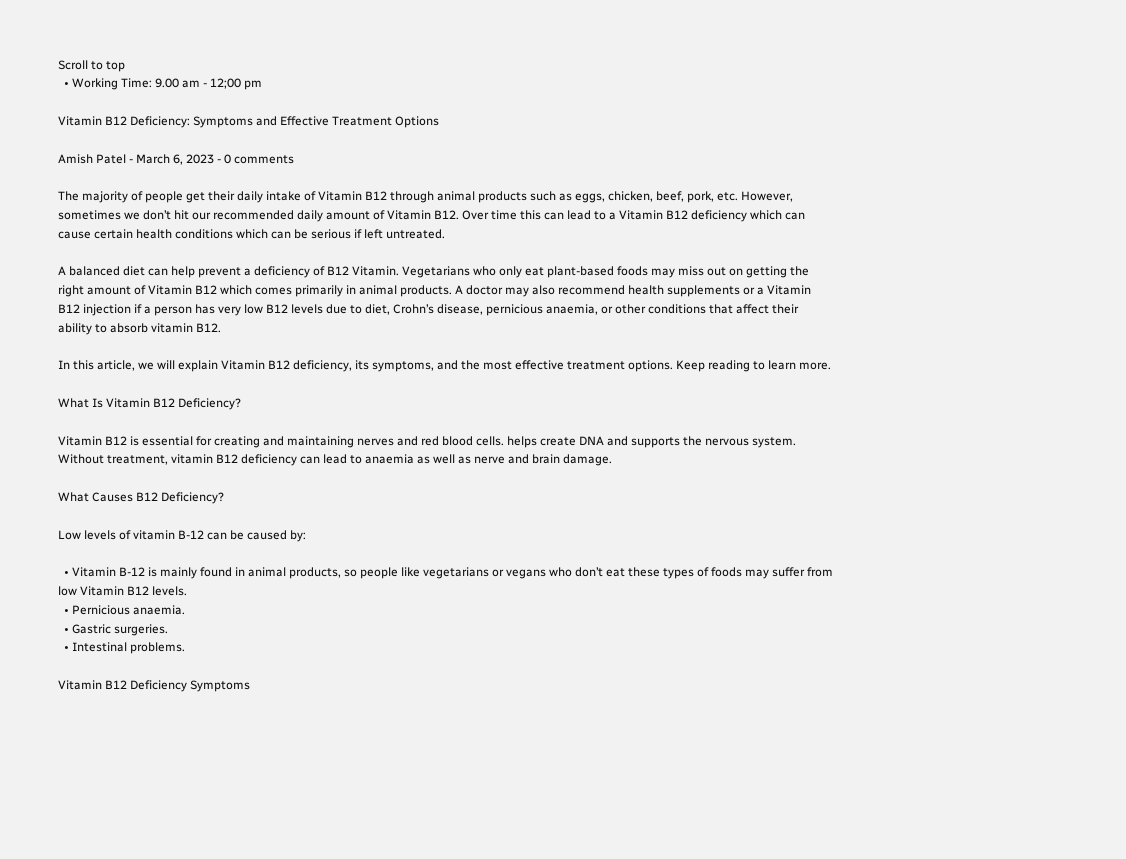Scroll to top
  • Working Time: 9.00 am - 12;00 pm

Vitamin B12 Deficiency: Symptoms and Effective Treatment Options

Amish Patel - March 6, 2023 - 0 comments

The majority of people get their daily intake of Vitamin B12 through animal products such as eggs, chicken, beef, pork, etc. However, sometimes we don’t hit our recommended daily amount of Vitamin B12. Over time this can lead to a Vitamin B12 deficiency which can cause certain health conditions which can be serious if left untreated.

A balanced diet can help prevent a deficiency of B12 Vitamin. Vegetarians who only eat plant-based foods may miss out on getting the right amount of Vitamin B12 which comes primarily in animal products. A doctor may also recommend health supplements or a Vitamin B12 injection if a person has very low B12 levels due to diet, Crohn’s disease, pernicious anaemia, or other conditions that affect their ability to absorb vitamin B12.

In this article, we will explain Vitamin B12 deficiency, its symptoms, and the most effective treatment options. Keep reading to learn more.

What Is Vitamin B12 Deficiency?

Vitamin B12 is essential for creating and maintaining nerves and red blood cells. helps create DNA and supports the nervous system. Without treatment, vitamin B12 deficiency can lead to anaemia as well as nerve and brain damage.

What Causes B12 Deficiency?

Low levels of vitamin B-12 can be caused by:

  • Vitamin B-12 is mainly found in animal products, so people like vegetarians or vegans who don’t eat these types of foods may suffer from low Vitamin B12 levels.
  • Pernicious anaemia.
  • Gastric surgeries.
  • Intestinal problems.

Vitamin B12 Deficiency Symptoms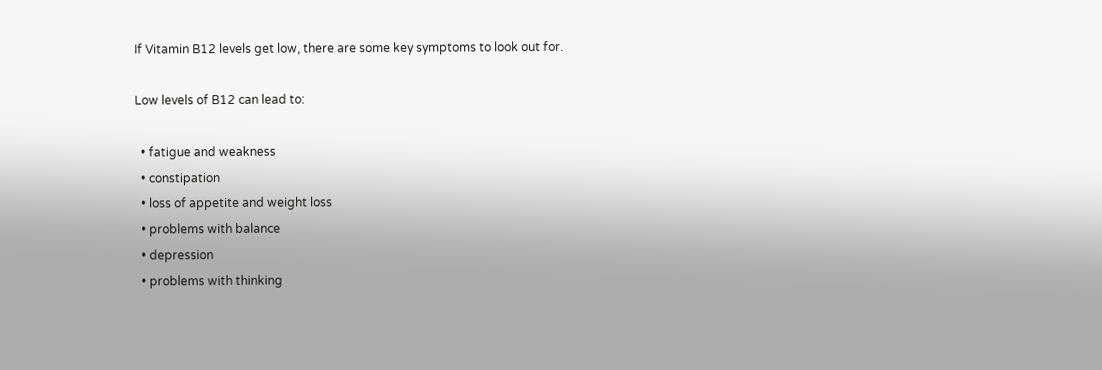If Vitamin B12 levels get low, there are some key symptoms to look out for.

Low levels of B12 can lead to:

  • fatigue and weakness
  • constipation
  • loss of appetite and weight loss
  • problems with balance
  • depression
  • problems with thinking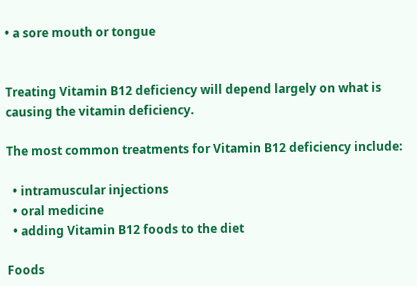• a sore mouth or tongue


Treating Vitamin B12 deficiency will depend largely on what is causing the vitamin deficiency.

The most common treatments for Vitamin B12 deficiency include:

  • intramuscular injections
  • oral medicine
  • adding Vitamin B12 foods to the diet

Foods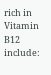rich in Vitamin B12 include: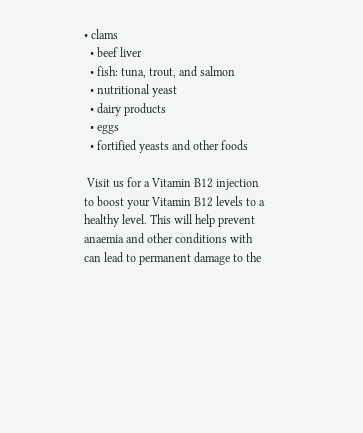• clams
  • beef liver
  • fish: tuna, trout, and salmon
  • nutritional yeast
  • dairy products
  • eggs
  • fortified yeasts and other foods

 Visit us for a Vitamin B12 injection to boost your Vitamin B12 levels to a healthy level. This will help prevent anaemia and other conditions with can lead to permanent damage to the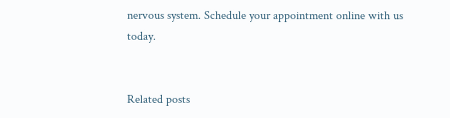nervous system. Schedule your appointment online with us today.


Related posts